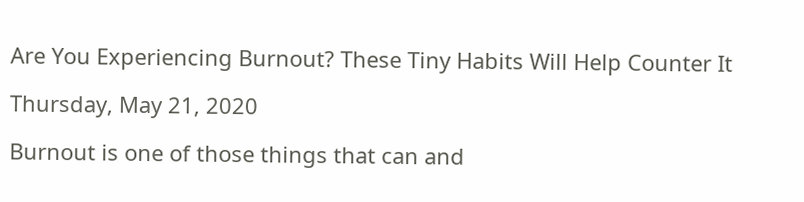Are You Experiencing Burnout? These Tiny Habits Will Help Counter It

Thursday, May 21, 2020

Burnout is one of those things that can and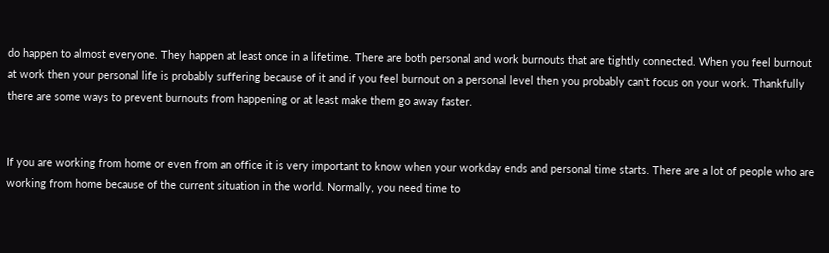do happen to almost everyone. They happen at least once in a lifetime. There are both personal and work burnouts that are tightly connected. When you feel burnout at work then your personal life is probably suffering because of it and if you feel burnout on a personal level then you probably can't focus on your work. Thankfully there are some ways to prevent burnouts from happening or at least make them go away faster.


If you are working from home or even from an office it is very important to know when your workday ends and personal time starts. There are a lot of people who are working from home because of the current situation in the world. Normally, you need time to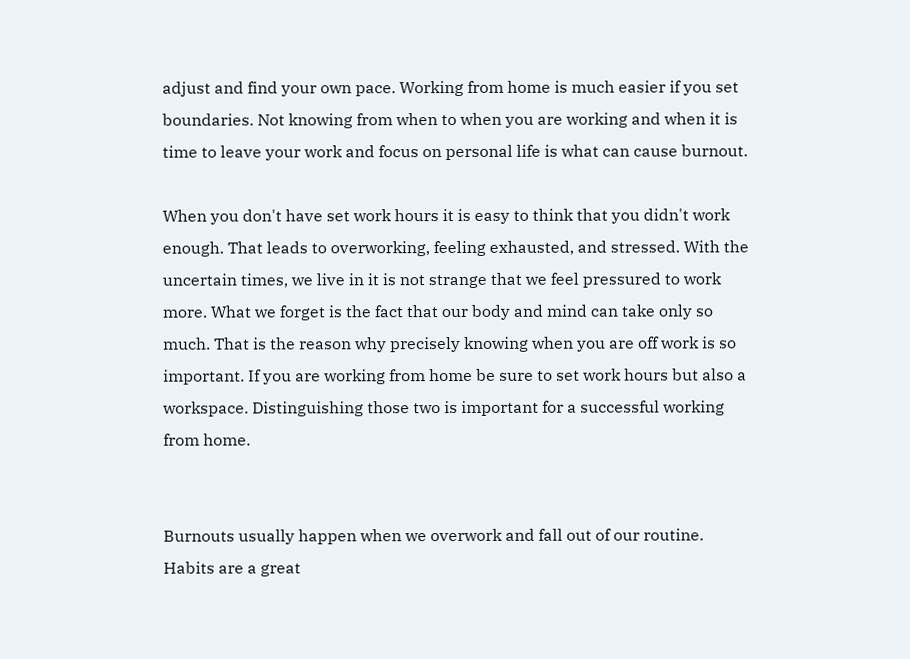adjust and find your own pace. Working from home is much easier if you set boundaries. Not knowing from when to when you are working and when it is time to leave your work and focus on personal life is what can cause burnout.

When you don't have set work hours it is easy to think that you didn't work enough. That leads to overworking, feeling exhausted, and stressed. With the uncertain times, we live in it is not strange that we feel pressured to work more. What we forget is the fact that our body and mind can take only so much. That is the reason why precisely knowing when you are off work is so important. If you are working from home be sure to set work hours but also a workspace. Distinguishing those two is important for a successful working from home.


Burnouts usually happen when we overwork and fall out of our routine. Habits are a great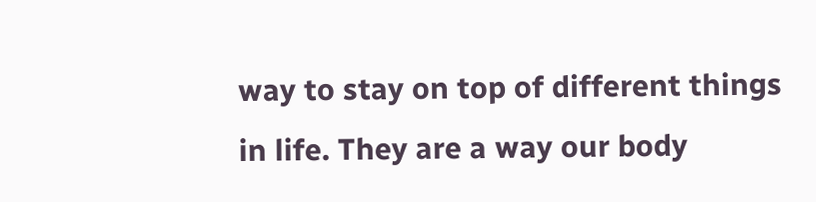way to stay on top of different things in life. They are a way our body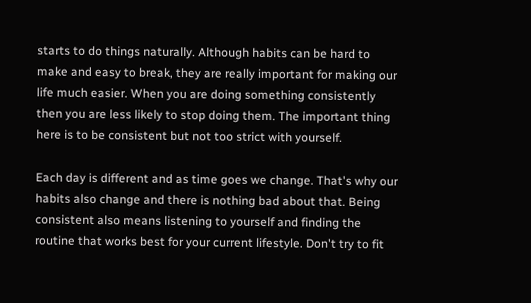starts to do things naturally. Although habits can be hard to make and easy to break, they are really important for making our life much easier. When you are doing something consistently then you are less likely to stop doing them. The important thing here is to be consistent but not too strict with yourself.

Each day is different and as time goes we change. That's why our habits also change and there is nothing bad about that. Being consistent also means listening to yourself and finding the routine that works best for your current lifestyle. Don't try to fit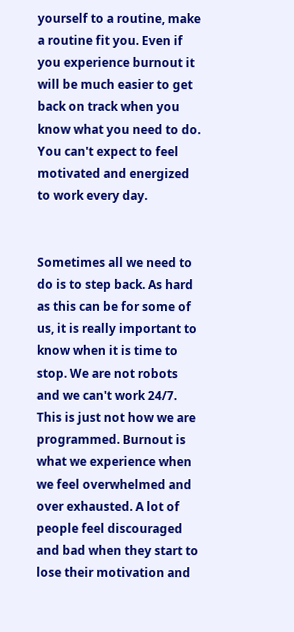yourself to a routine, make a routine fit you. Even if you experience burnout it will be much easier to get back on track when you know what you need to do. You can't expect to feel motivated and energized to work every day.


Sometimes all we need to do is to step back. As hard as this can be for some of us, it is really important to know when it is time to stop. We are not robots and we can't work 24/7. This is just not how we are programmed. Burnout is what we experience when we feel overwhelmed and over exhausted. A lot of people feel discouraged and bad when they start to lose their motivation and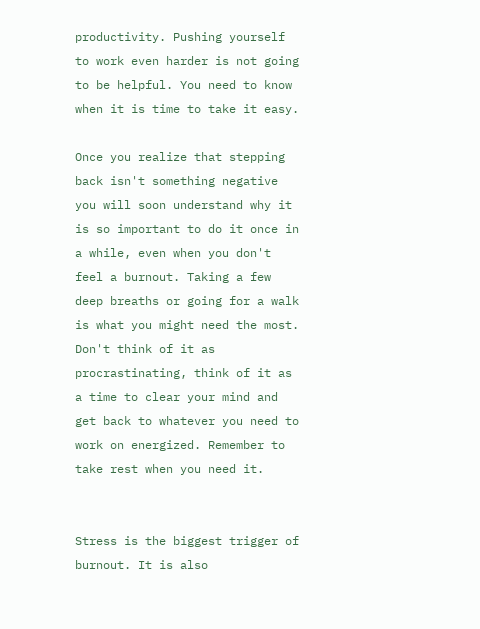productivity. Pushing yourself to work even harder is not going to be helpful. You need to know when it is time to take it easy.

Once you realize that stepping back isn't something negative you will soon understand why it is so important to do it once in a while, even when you don't feel a burnout. Taking a few deep breaths or going for a walk is what you might need the most. Don't think of it as procrastinating, think of it as a time to clear your mind and get back to whatever you need to work on energized. Remember to take rest when you need it.


Stress is the biggest trigger of burnout. It is also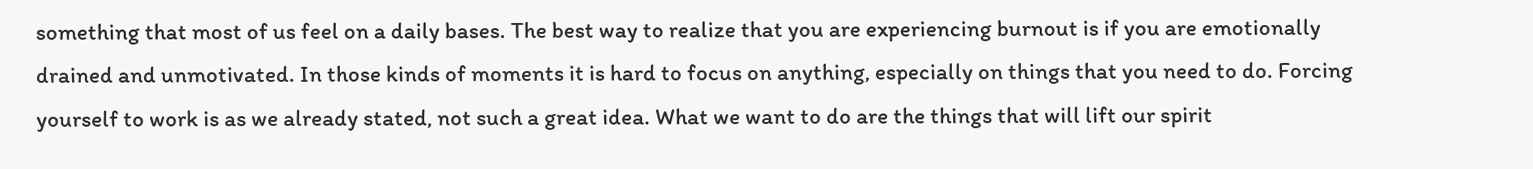something that most of us feel on a daily bases. The best way to realize that you are experiencing burnout is if you are emotionally drained and unmotivated. In those kinds of moments it is hard to focus on anything, especially on things that you need to do. Forcing yourself to work is as we already stated, not such a great idea. What we want to do are the things that will lift our spirit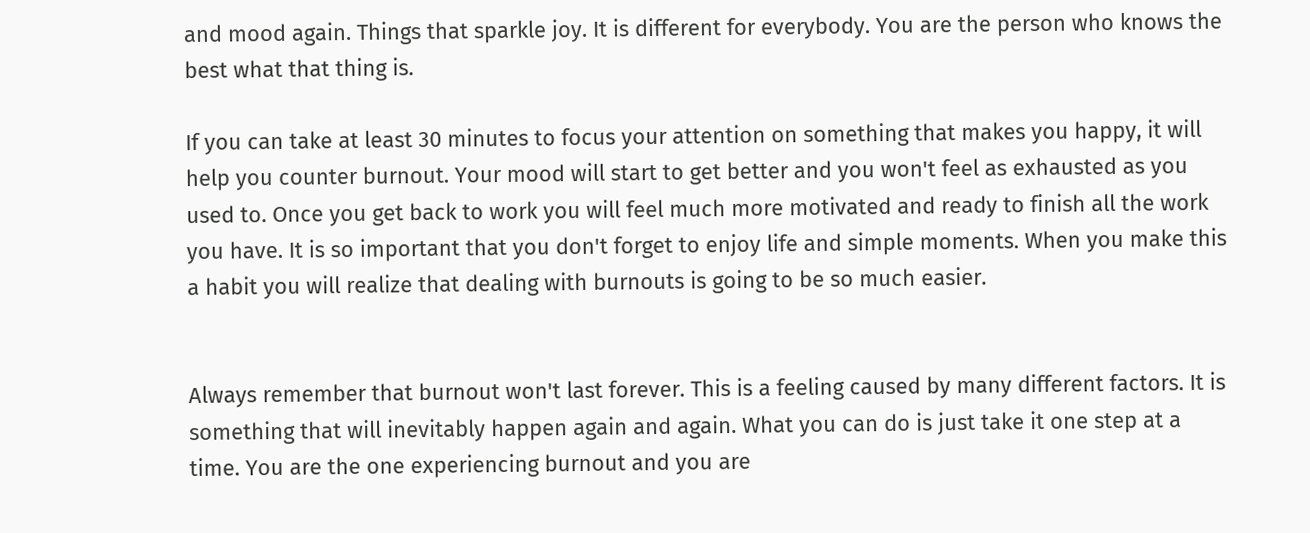and mood again. Things that sparkle joy. It is different for everybody. You are the person who knows the best what that thing is.

If you can take at least 30 minutes to focus your attention on something that makes you happy, it will help you counter burnout. Your mood will start to get better and you won't feel as exhausted as you used to. Once you get back to work you will feel much more motivated and ready to finish all the work you have. It is so important that you don't forget to enjoy life and simple moments. When you make this a habit you will realize that dealing with burnouts is going to be so much easier.


Always remember that burnout won't last forever. This is a feeling caused by many different factors. It is something that will inevitably happen again and again. What you can do is just take it one step at a time. You are the one experiencing burnout and you are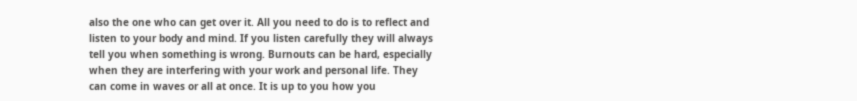also the one who can get over it. All you need to do is to reflect and listen to your body and mind. If you listen carefully they will always tell you when something is wrong. Burnouts can be hard, especially when they are interfering with your work and personal life. They can come in waves or all at once. It is up to you how you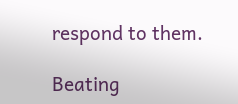respond to them.

Beating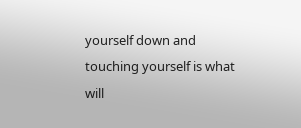yourself down and touching yourself is what will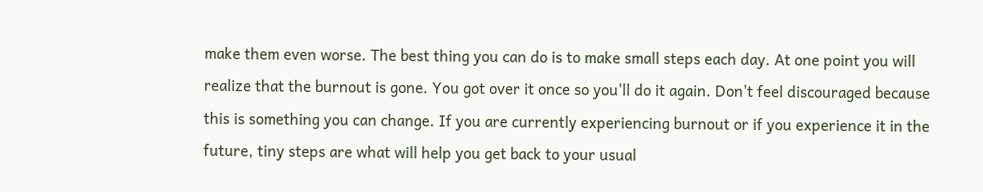make them even worse. The best thing you can do is to make small steps each day. At one point you will realize that the burnout is gone. You got over it once so you'll do it again. Don't feel discouraged because this is something you can change. If you are currently experiencing burnout or if you experience it in the future, tiny steps are what will help you get back to your usual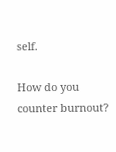self.

How do you counter burnout?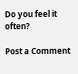Do you feel it often?

Post a Comment